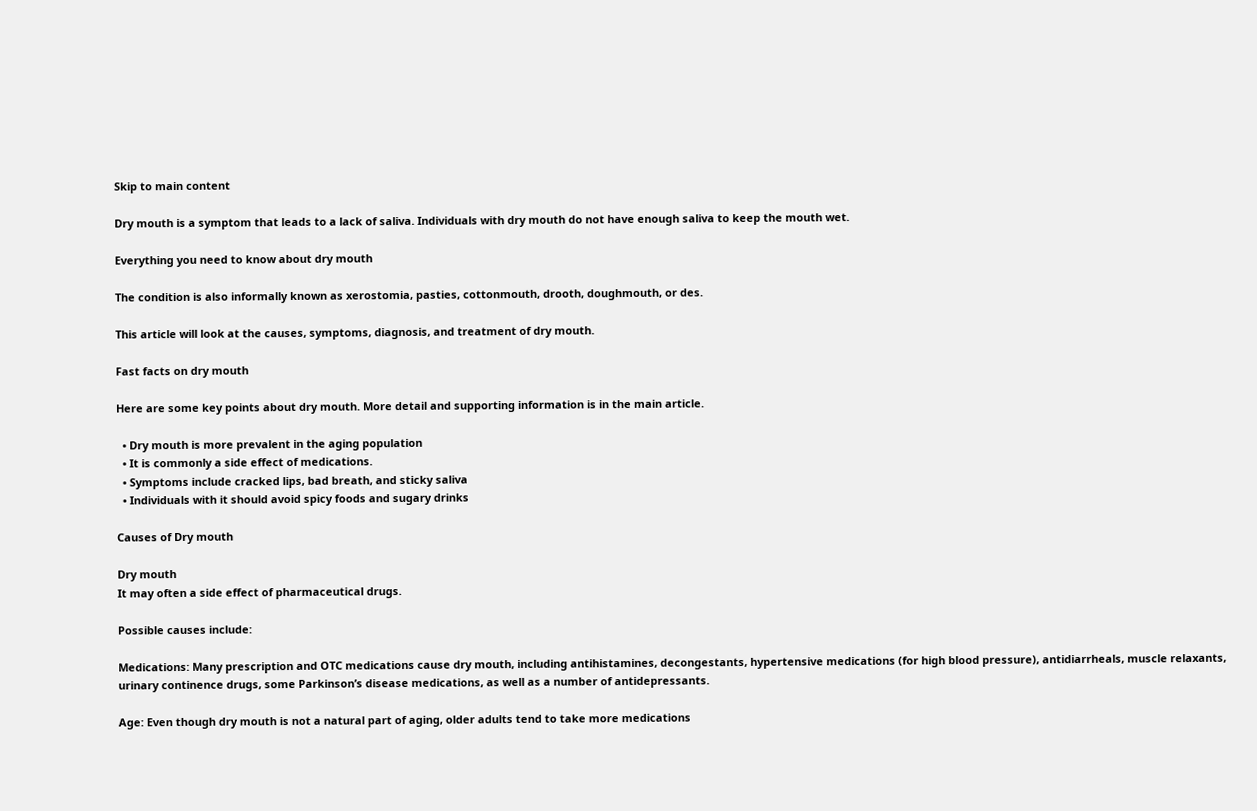Skip to main content

Dry mouth is a symptom that leads to a lack of saliva. Individuals with dry mouth do not have enough saliva to keep the mouth wet.

Everything you need to know about dry mouth

The condition is also informally known as xerostomia, pasties, cottonmouth, drooth, doughmouth, or des.

This article will look at the causes, symptoms, diagnosis, and treatment of dry mouth.

Fast facts on dry mouth

Here are some key points about dry mouth. More detail and supporting information is in the main article.

  • Dry mouth is more prevalent in the aging population
  • It is commonly a side effect of medications.
  • Symptoms include cracked lips, bad breath, and sticky saliva
  • Individuals with it should avoid spicy foods and sugary drinks

Causes of Dry mouth

Dry mouth
It may often a side effect of pharmaceutical drugs.

Possible causes include:

Medications: Many prescription and OTC medications cause dry mouth, including antihistamines, decongestants, hypertensive medications (for high blood pressure), antidiarrheals, muscle relaxants, urinary continence drugs, some Parkinson’s disease medications, as well as a number of antidepressants.

Age: Even though dry mouth is not a natural part of aging, older adults tend to take more medications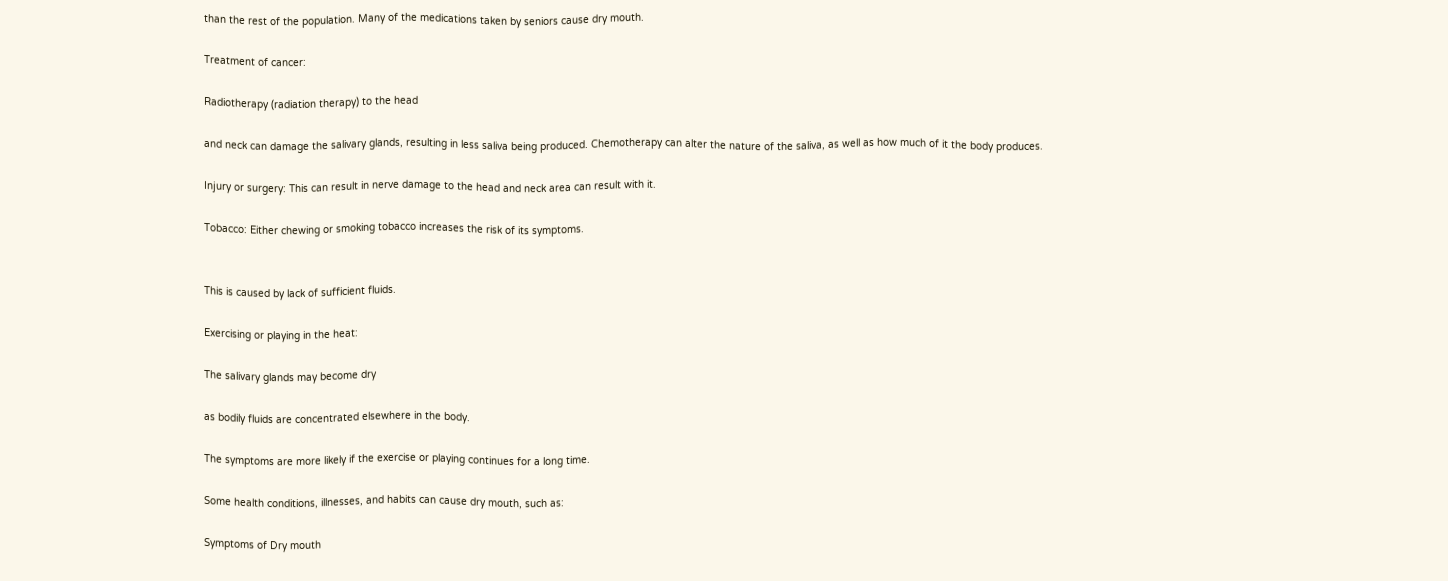than the rest of the population. Many of the medications taken by seniors cause dry mouth.

Treatment of cancer:

Radiotherapy (radiation therapy) to the head

and neck can damage the salivary glands, resulting in less saliva being produced. Chemotherapy can alter the nature of the saliva, as well as how much of it the body produces.

Injury or surgery: This can result in nerve damage to the head and neck area can result with it.

Tobacco: Either chewing or smoking tobacco increases the risk of its symptoms.


This is caused by lack of sufficient fluids.

Exercising or playing in the heat:

The salivary glands may become dry

as bodily fluids are concentrated elsewhere in the body.

The symptoms are more likely if the exercise or playing continues for a long time.

Some health conditions, illnesses, and habits can cause dry mouth, such as:

Symptoms of Dry mouth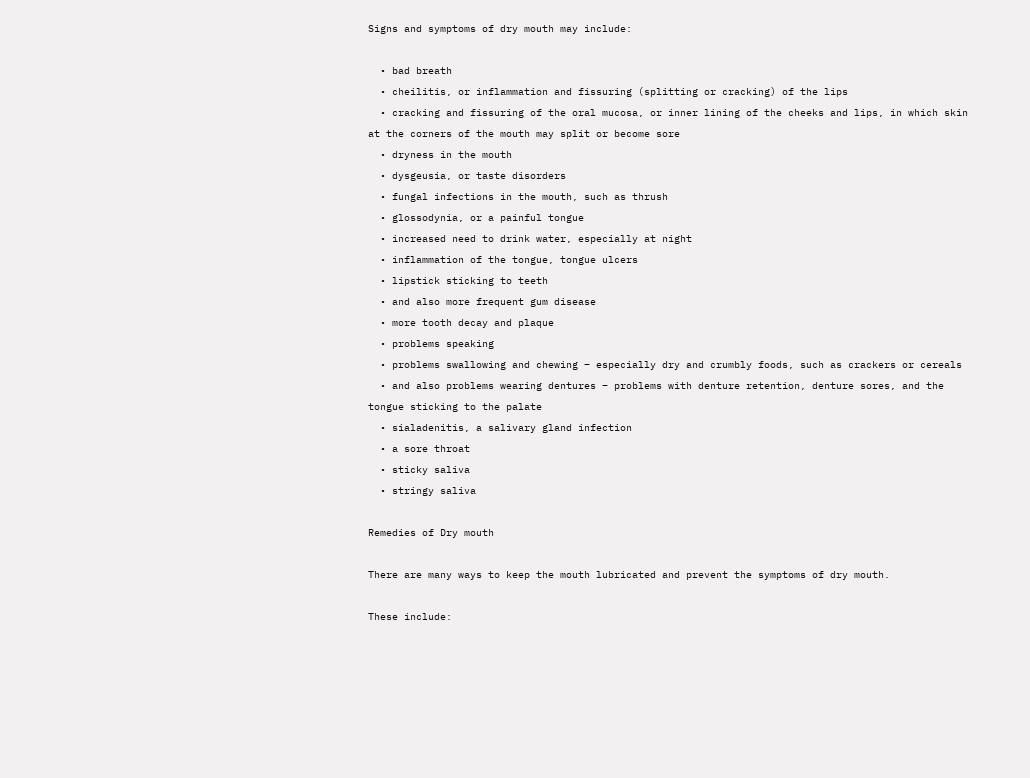Signs and symptoms of dry mouth may include:

  • bad breath
  • cheilitis, or inflammation and fissuring (splitting or cracking) of the lips
  • cracking and fissuring of the oral mucosa, or inner lining of the cheeks and lips, in which skin at the corners of the mouth may split or become sore
  • dryness in the mouth
  • dysgeusia, or taste disorders
  • fungal infections in the mouth, such as thrush
  • glossodynia, or a painful tongue
  • increased need to drink water, especially at night
  • inflammation of the tongue, tongue ulcers
  • lipstick sticking to teeth
  • and also more frequent gum disease
  • more tooth decay and plaque
  • problems speaking
  • problems swallowing and chewing – especially dry and crumbly foods, such as crackers or cereals
  • and also problems wearing dentures – problems with denture retention, denture sores, and the tongue sticking to the palate
  • sialadenitis, a salivary gland infection
  • a sore throat
  • sticky saliva
  • stringy saliva

Remedies of Dry mouth

There are many ways to keep the mouth lubricated and prevent the symptoms of dry mouth.

These include: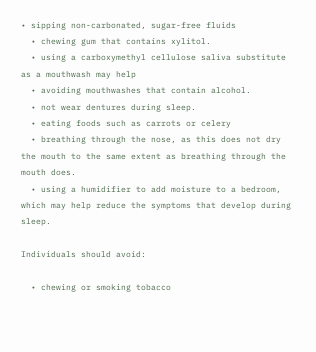• sipping non-carbonated, sugar-free fluids
  • chewing gum that contains xylitol.
  • using a carboxymethyl cellulose saliva substitute as a mouthwash may help
  • avoiding mouthwashes that contain alcohol.
  • not wear dentures during sleep.
  • eating foods such as carrots or celery
  • breathing through the nose, as this does not dry the mouth to the same extent as breathing through the mouth does.
  • using a humidifier to add moisture to a bedroom, which may help reduce the symptoms that develop during sleep.

Individuals should avoid:

  • chewing or smoking tobacco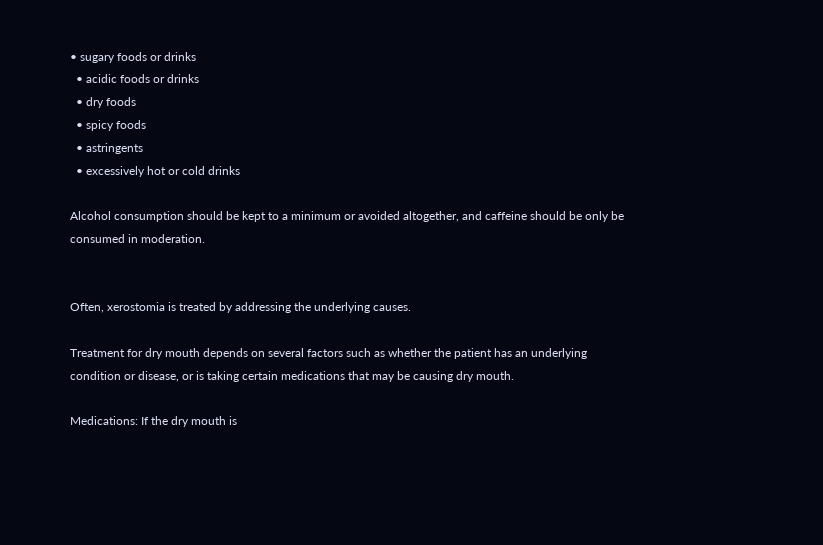• sugary foods or drinks
  • acidic foods or drinks
  • dry foods
  • spicy foods
  • astringents
  • excessively hot or cold drinks

Alcohol consumption should be kept to a minimum or avoided altogether, and caffeine should be only be consumed in moderation.


Often, xerostomia is treated by addressing the underlying causes.

Treatment for dry mouth depends on several factors such as whether the patient has an underlying condition or disease, or is taking certain medications that may be causing dry mouth.

Medications: If the dry mouth is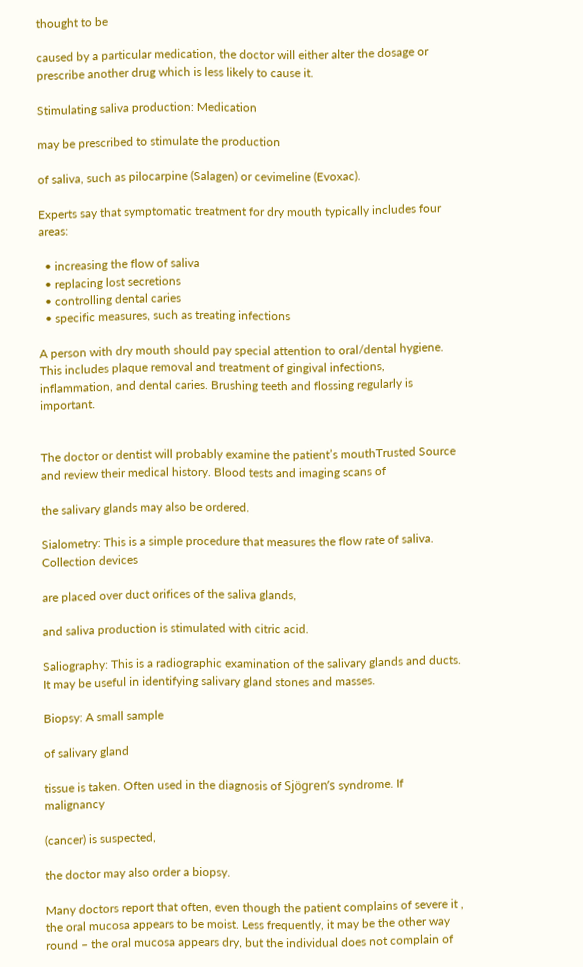thought to be

caused by a particular medication, the doctor will either alter the dosage or prescribe another drug which is less likely to cause it.

Stimulating saliva production: Medication

may be prescribed to stimulate the production

of saliva, such as pilocarpine (Salagen) or cevimeline (Evoxac).

Experts say that symptomatic treatment for dry mouth typically includes four areas:

  • increasing the flow of saliva
  • replacing lost secretions
  • controlling dental caries
  • specific measures, such as treating infections

A person with dry mouth should pay special attention to oral/dental hygiene. This includes plaque removal and treatment of gingival infections, inflammation, and dental caries. Brushing teeth and flossing regularly is important.


The doctor or dentist will probably examine the patient’s mouthTrusted Source and review their medical history. Blood tests and imaging scans of

the salivary glands may also be ordered.

Sialometry: This is a simple procedure that measures the flow rate of saliva. Collection devices

are placed over duct orifices of the saliva glands,

and saliva production is stimulated with citric acid.

Saliography: This is a radiographic examination of the salivary glands and ducts. It may be useful in identifying salivary gland stones and masses.

Biopsy: A small sample

of salivary gland

tissue is taken. Often used in the diagnosis of Sjögren’s syndrome. If malignancy

(cancer) is suspected,

the doctor may also order a biopsy.

Many doctors report that often, even though the patient complains of severe it , the oral mucosa appears to be moist. Less frequently, it may be the other way round – the oral mucosa appears dry, but the individual does not complain of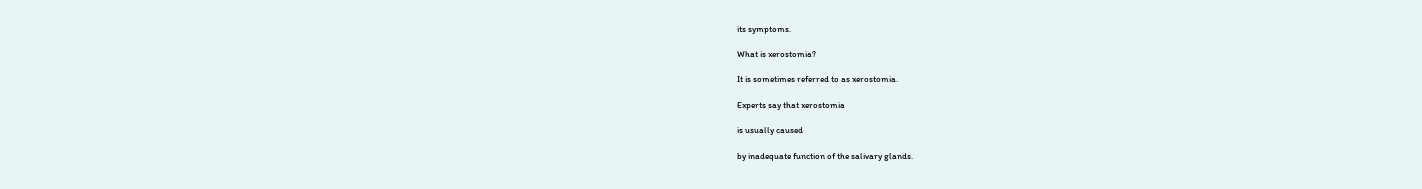its symptoms.

What is xerostomia?

It is sometimes referred to as xerostomia.

Experts say that xerostomia

is usually caused

by inadequate function of the salivary glands.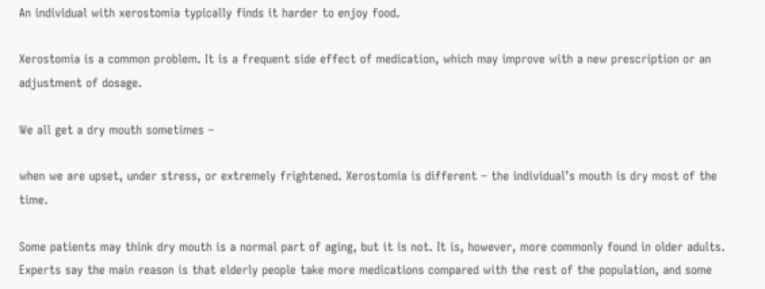An individual with xerostomia typically finds it harder to enjoy food.

Xerostomia is a common problem. It is a frequent side effect of medication, which may improve with a new prescription or an adjustment of dosage.

We all get a dry mouth sometimes –

when we are upset, under stress, or extremely frightened. Xerostomia is different – the individual’s mouth is dry most of the time.

Some patients may think dry mouth is a normal part of aging, but it is not. It is, however, more commonly found in older adults. Experts say the main reason is that elderly people take more medications compared with the rest of the population, and some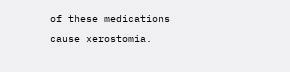of these medications cause xerostomia.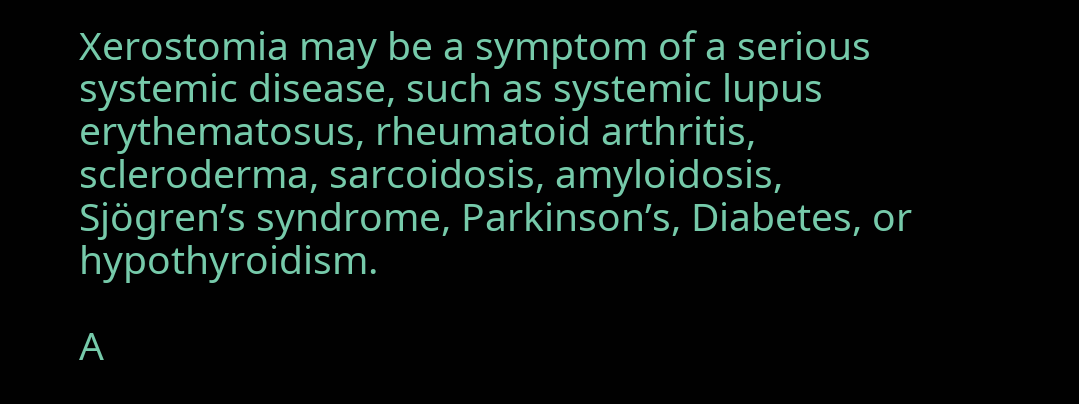Xerostomia may be a symptom of a serious systemic disease, such as systemic lupus erythematosus, rheumatoid arthritis, scleroderma, sarcoidosis, amyloidosis, Sjögren’s syndrome, Parkinson’s, Diabetes, or hypothyroidism.

A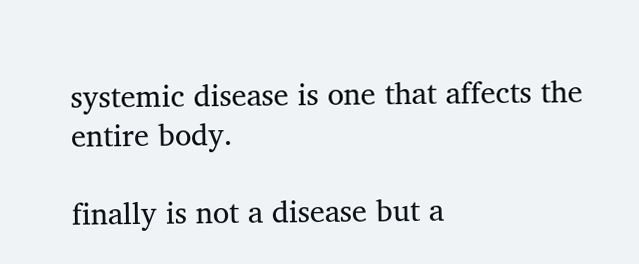systemic disease is one that affects the entire body.

finally is not a disease but a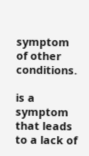symptom of other conditions.

is a symptom that leads to a lack of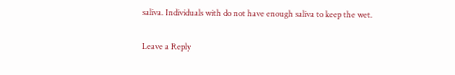saliva. Individuals with do not have enough saliva to keep the wet.

Leave a Reply